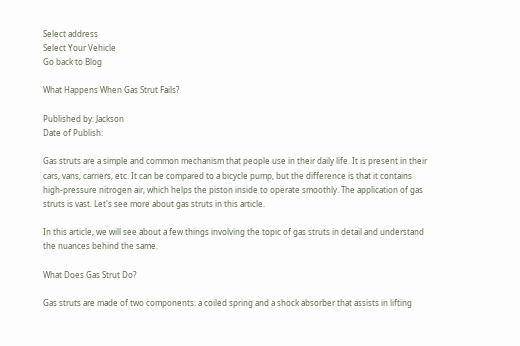Select address
Select Your Vehicle
Go back to Blog

What Happens When Gas Strut Fails?

Published by: Jackson
Date of Publish:

Gas struts are a simple and common mechanism that people use in their daily life. It is present in their cars, vans, carriers, etc. It can be compared to a bicycle pump, but the difference is that it contains high-pressure nitrogen air, which helps the piston inside to operate smoothly. The application of gas struts is vast. Let's see more about gas struts in this article.

In this article, we will see about a few things involving the topic of gas struts in detail and understand the nuances behind the same.

What Does Gas Strut Do?

Gas struts are made of two components: a coiled spring and a shock absorber that assists in lifting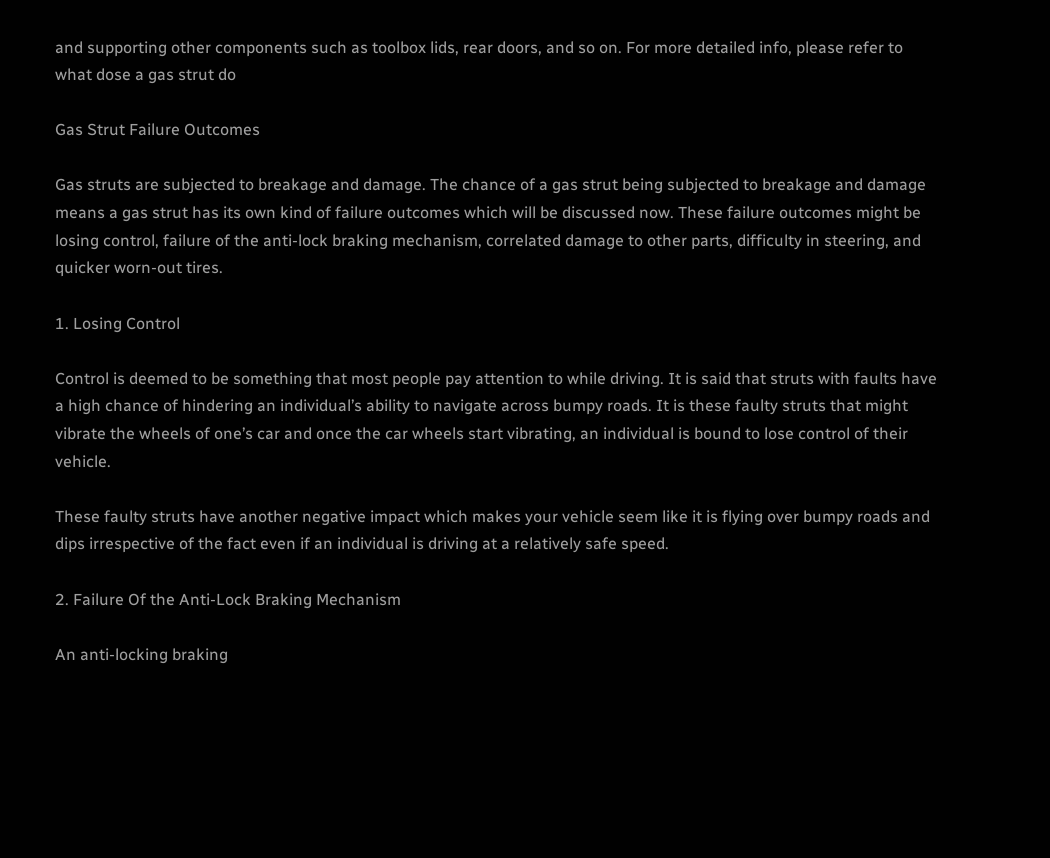and supporting other components such as toolbox lids, rear doors, and so on. For more detailed info, please refer to what dose a gas strut do

Gas Strut Failure Outcomes

Gas struts are subjected to breakage and damage. The chance of a gas strut being subjected to breakage and damage means a gas strut has its own kind of failure outcomes which will be discussed now. These failure outcomes might be losing control, failure of the anti-lock braking mechanism, correlated damage to other parts, difficulty in steering, and quicker worn-out tires.

1. Losing Control

Control is deemed to be something that most people pay attention to while driving. It is said that struts with faults have a high chance of hindering an individual’s ability to navigate across bumpy roads. It is these faulty struts that might vibrate the wheels of one’s car and once the car wheels start vibrating, an individual is bound to lose control of their vehicle.

These faulty struts have another negative impact which makes your vehicle seem like it is flying over bumpy roads and dips irrespective of the fact even if an individual is driving at a relatively safe speed.

2. Failure Of the Anti-Lock Braking Mechanism

An anti-locking braking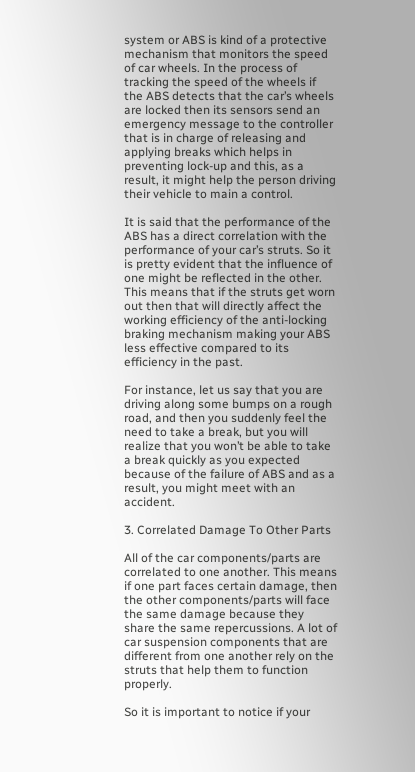system or ABS is kind of a protective mechanism that monitors the speed of car wheels. In the process of tracking the speed of the wheels if the ABS detects that the car’s wheels are locked then its sensors send an emergency message to the controller that is in charge of releasing and applying breaks which helps in preventing lock-up and this, as a result, it might help the person driving their vehicle to main a control.

It is said that the performance of the ABS has a direct correlation with the performance of your car’s struts. So it is pretty evident that the influence of one might be reflected in the other. This means that if the struts get worn out then that will directly affect the working efficiency of the anti-locking braking mechanism making your ABS less effective compared to its efficiency in the past.

For instance, let us say that you are driving along some bumps on a rough road, and then you suddenly feel the need to take a break, but you will realize that you won’t be able to take a break quickly as you expected because of the failure of ABS and as a result, you might meet with an accident.

3. Correlated Damage To Other Parts

All of the car components/parts are correlated to one another. This means if one part faces certain damage, then the other components/parts will face the same damage because they share the same repercussions. A lot of car suspension components that are different from one another rely on the struts that help them to function properly.

So it is important to notice if your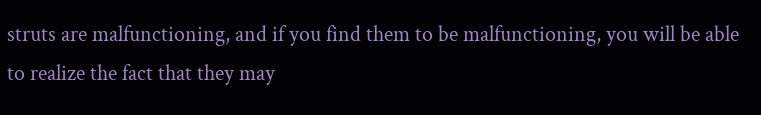struts are malfunctioning, and if you find them to be malfunctioning, you will be able to realize the fact that they may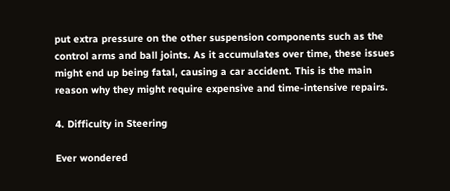put extra pressure on the other suspension components such as the control arms and ball joints. As it accumulates over time, these issues might end up being fatal, causing a car accident. This is the main reason why they might require expensive and time-intensive repairs.

4. Difficulty in Steering

Ever wondered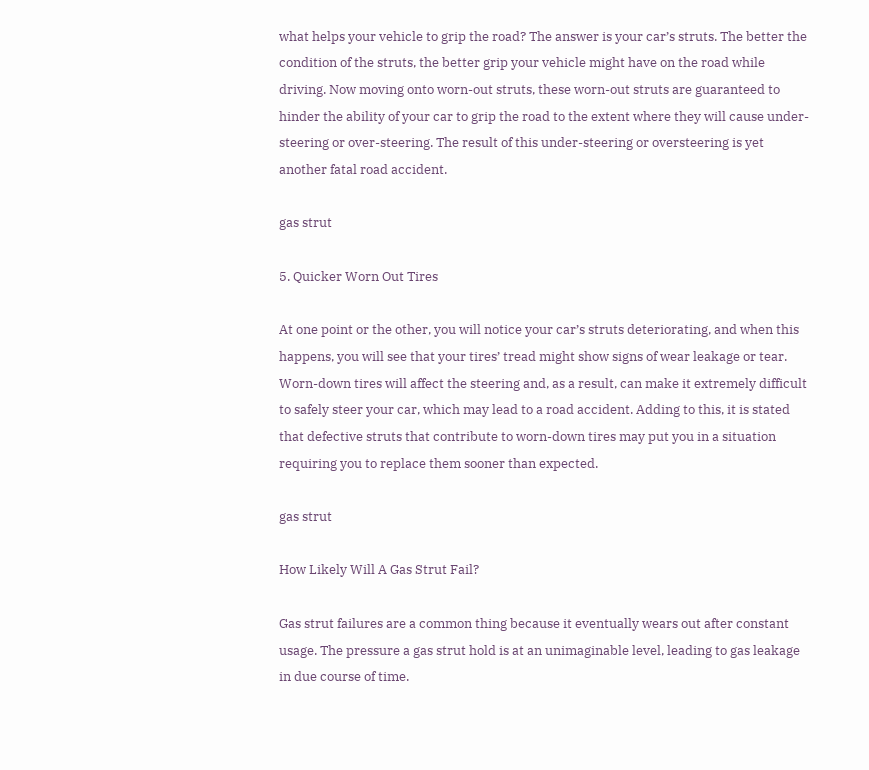what helps your vehicle to grip the road? The answer is your car’s struts. The better the condition of the struts, the better grip your vehicle might have on the road while driving. Now moving onto worn-out struts, these worn-out struts are guaranteed to hinder the ability of your car to grip the road to the extent where they will cause under-steering or over-steering. The result of this under-steering or oversteering is yet another fatal road accident.

gas strut

5. Quicker Worn Out Tires

At one point or the other, you will notice your car’s struts deteriorating, and when this happens, you will see that your tires’ tread might show signs of wear leakage or tear. Worn-down tires will affect the steering and, as a result, can make it extremely difficult to safely steer your car, which may lead to a road accident. Adding to this, it is stated that defective struts that contribute to worn-down tires may put you in a situation requiring you to replace them sooner than expected.

gas strut

How Likely Will A Gas Strut Fail?

Gas strut failures are a common thing because it eventually wears out after constant usage. The pressure a gas strut hold is at an unimaginable level, leading to gas leakage in due course of time.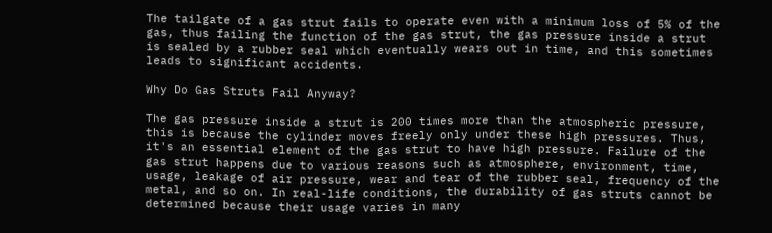The tailgate of a gas strut fails to operate even with a minimum loss of 5% of the gas, thus failing the function of the gas strut, the gas pressure inside a strut is sealed by a rubber seal which eventually wears out in time, and this sometimes leads to significant accidents.

Why Do Gas Struts Fail Anyway?

The gas pressure inside a strut is 200 times more than the atmospheric pressure, this is because the cylinder moves freely only under these high pressures. Thus, it's an essential element of the gas strut to have high pressure. Failure of the gas strut happens due to various reasons such as atmosphere, environment, time, usage, leakage of air pressure, wear and tear of the rubber seal, frequency of the metal, and so on. In real-life conditions, the durability of gas struts cannot be determined because their usage varies in many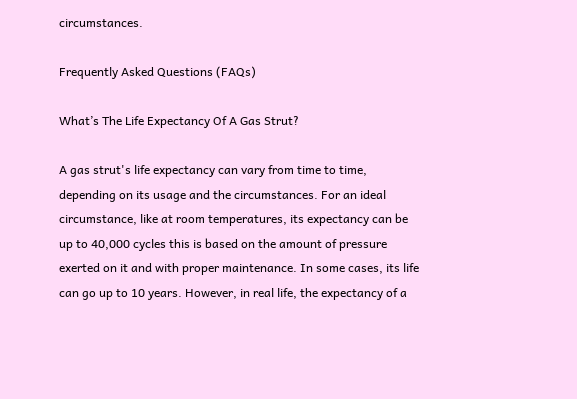circumstances.

Frequently Asked Questions (FAQs)

What’s The Life Expectancy Of A Gas Strut?

A gas strut's life expectancy can vary from time to time, depending on its usage and the circumstances. For an ideal circumstance, like at room temperatures, its expectancy can be up to 40,000 cycles this is based on the amount of pressure exerted on it and with proper maintenance. In some cases, its life can go up to 10 years. However, in real life, the expectancy of a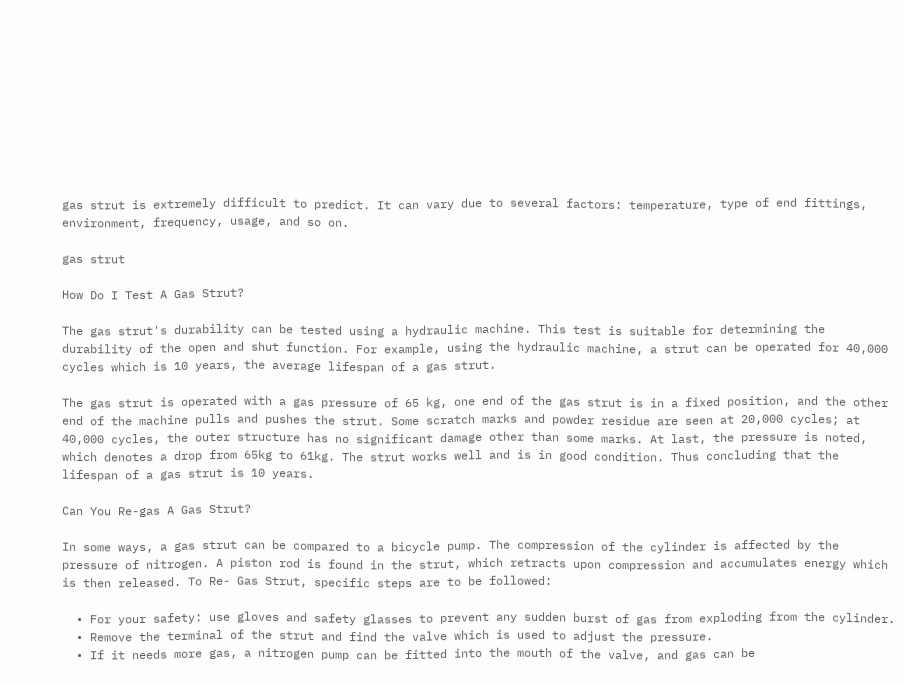gas strut is extremely difficult to predict. It can vary due to several factors: temperature, type of end fittings, environment, frequency, usage, and so on.

gas strut

How Do I Test A Gas Strut?

The gas strut's durability can be tested using a hydraulic machine. This test is suitable for determining the durability of the open and shut function. For example, using the hydraulic machine, a strut can be operated for 40,000 cycles which is 10 years, the average lifespan of a gas strut.

The gas strut is operated with a gas pressure of 65 kg, one end of the gas strut is in a fixed position, and the other end of the machine pulls and pushes the strut. Some scratch marks and powder residue are seen at 20,000 cycles; at 40,000 cycles, the outer structure has no significant damage other than some marks. At last, the pressure is noted, which denotes a drop from 65kg to 61kg. The strut works well and is in good condition. Thus concluding that the lifespan of a gas strut is 10 years.

Can You Re-gas A Gas Strut?

In some ways, a gas strut can be compared to a bicycle pump. The compression of the cylinder is affected by the pressure of nitrogen. A piston rod is found in the strut, which retracts upon compression and accumulates energy which is then released. To Re- Gas Strut, specific steps are to be followed:

  • For your safety: use gloves and safety glasses to prevent any sudden burst of gas from exploding from the cylinder.
  • Remove the terminal of the strut and find the valve which is used to adjust the pressure.
  • If it needs more gas, a nitrogen pump can be fitted into the mouth of the valve, and gas can be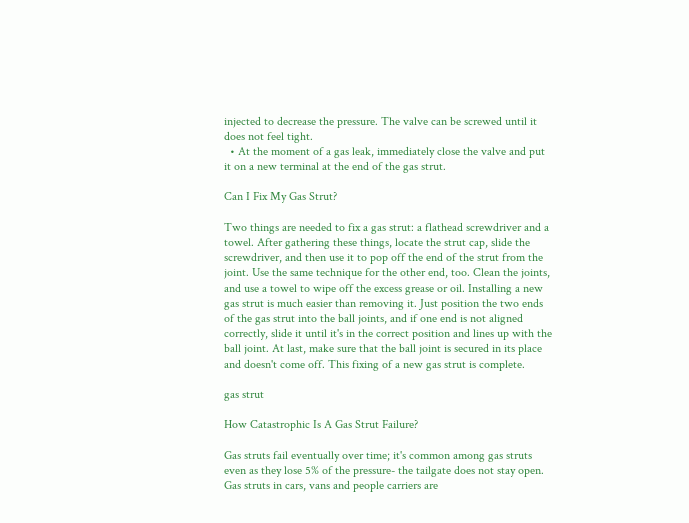injected to decrease the pressure. The valve can be screwed until it does not feel tight.
  • At the moment of a gas leak, immediately close the valve and put it on a new terminal at the end of the gas strut.

Can I Fix My Gas Strut?

Two things are needed to fix a gas strut: a flathead screwdriver and a towel. After gathering these things, locate the strut cap, slide the screwdriver, and then use it to pop off the end of the strut from the joint. Use the same technique for the other end, too. Clean the joints, and use a towel to wipe off the excess grease or oil. Installing a new gas strut is much easier than removing it. Just position the two ends of the gas strut into the ball joints, and if one end is not aligned correctly, slide it until it's in the correct position and lines up with the ball joint. At last, make sure that the ball joint is secured in its place and doesn't come off. This fixing of a new gas strut is complete.

gas strut

How Catastrophic Is A Gas Strut Failure?

Gas struts fail eventually over time; it's common among gas struts even as they lose 5% of the pressure- the tailgate does not stay open. Gas struts in cars, vans and people carriers are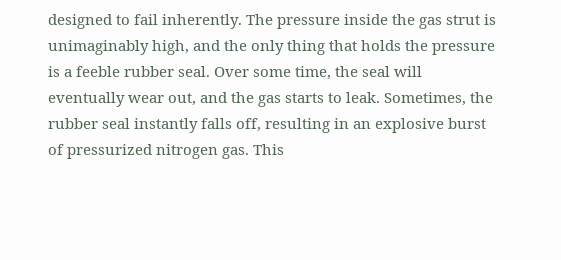designed to fail inherently. The pressure inside the gas strut is unimaginably high, and the only thing that holds the pressure is a feeble rubber seal. Over some time, the seal will eventually wear out, and the gas starts to leak. Sometimes, the rubber seal instantly falls off, resulting in an explosive burst of pressurized nitrogen gas. This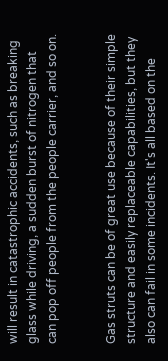will result in catastrophic accidents, such as breaking glass while driving, a sudden burst of nitrogen that can pop off people from the people carrier, and so on.


Gas struts can be of great use because of their simple structure and easily replaceable capabilities, but they also can fail in some incidents. It's all based on the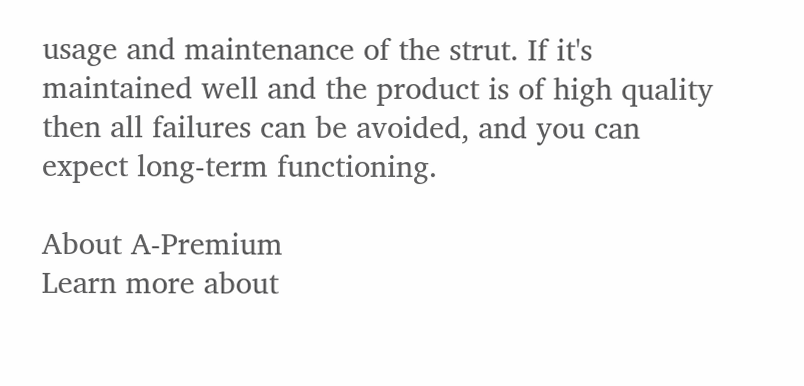usage and maintenance of the strut. If it's maintained well and the product is of high quality then all failures can be avoided, and you can expect long-term functioning.

About A-Premium
Learn more about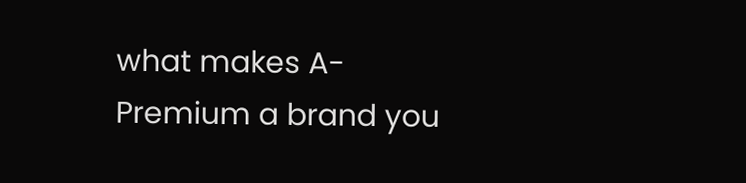what makes A-
Premium a brand you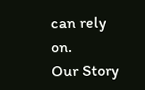can rely on.
Our Story